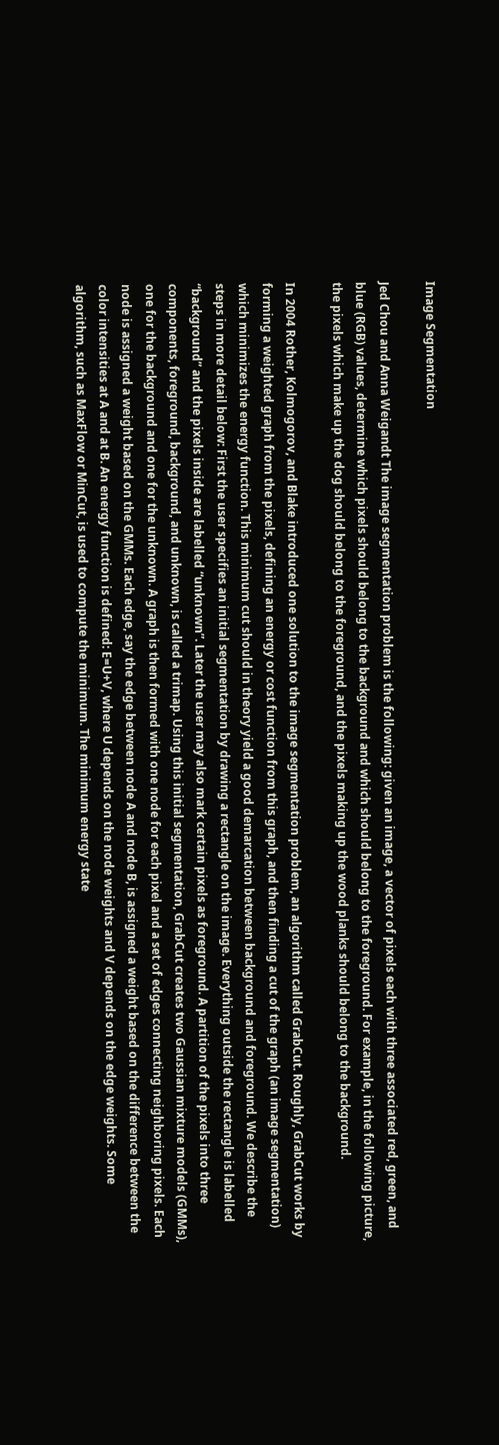Image Segmentation

Jed Chou and Anna Weigandt The image segmentation problem is the following: given an image, a vector of pixels each with three associated red, green, and blue (RGB) values, determine which pixels should belong to the background and which should belong to the foreground. For example, in the following picture, the pixels which make up the dog should belong to the foreground, and the pixels making up the wood planks should belong to the background.

In 2004 Rother, Kolmogorov, and Blake introduced one solution to the image segmentation problem, an algorithm called GrabCut. Roughly, GrabCut works by forming a weighted graph from the pixels, defining an energy or cost function from this graph, and then finding a cut of the graph (an image segmentation) which minimizes the energy function. This minimum cut should in theory yield a good demarcation between background and foreground. We describe the steps in more detail below: First the user specifies an initial segmentation by drawing a rectangle on the image. Everything outside the rectangle is labelled “background” and the pixels inside are labelled “unknown”. Later the user may also mark certain pixels as foreground. A partition of the pixels into three components, foreground, background, and unknown, is called a trimap. Using this initial segmentation, GrabCut creates two Gaussian mixture models (GMMs), one for the background and one for the unknown. A graph is then formed with one node for each pixel and a set of edges connecting neighboring pixels. Each node is assigned a weight based on the GMMs. Each edge, say the edge between node A and node B, is assigned a weight based on the difference between the color intensities at A and at B. An energy function is defined: E=U+V, where U depends on the node weights and V depends on the edge weights. Some algorithm, such as MaxFlow or MinCut, is used to compute the minimum. The minimum energy state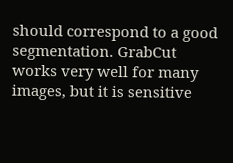should correspond to a good segmentation. GrabCut works very well for many images, but it is sensitive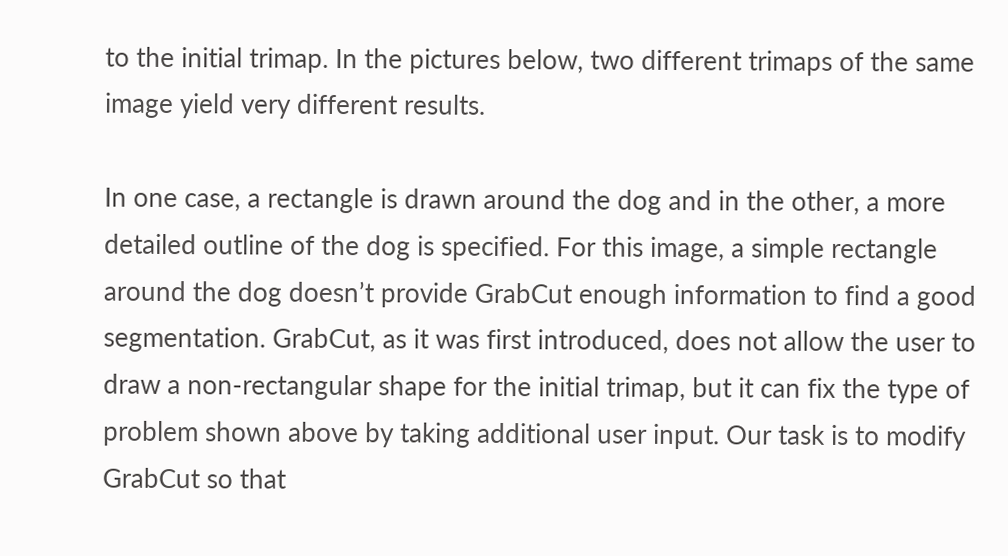to the initial trimap. In the pictures below, two different trimaps of the same image yield very different results.

In one case, a rectangle is drawn around the dog and in the other, a more detailed outline of the dog is specified. For this image, a simple rectangle around the dog doesn’t provide GrabCut enough information to find a good segmentation. GrabCut, as it was first introduced, does not allow the user to draw a non-rectangular shape for the initial trimap, but it can fix the type of problem shown above by taking additional user input. Our task is to modify GrabCut so that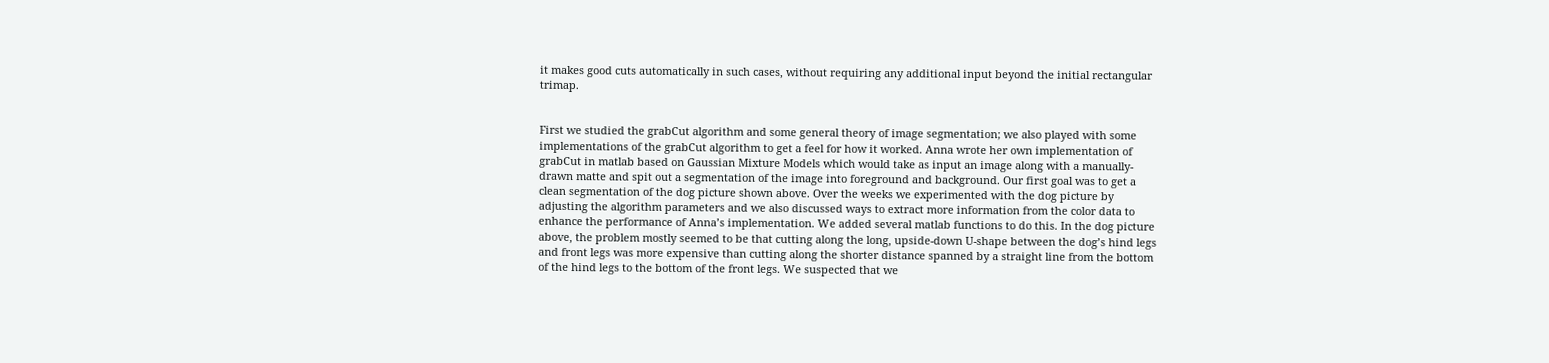it makes good cuts automatically in such cases, without requiring any additional input beyond the initial rectangular trimap.


First we studied the grabCut algorithm and some general theory of image segmentation; we also played with some implementations of the grabCut algorithm to get a feel for how it worked. Anna wrote her own implementation of grabCut in matlab based on Gaussian Mixture Models which would take as input an image along with a manually-drawn matte and spit out a segmentation of the image into foreground and background. Our first goal was to get a clean segmentation of the dog picture shown above. Over the weeks we experimented with the dog picture by adjusting the algorithm parameters and we also discussed ways to extract more information from the color data to enhance the performance of Anna’s implementation. We added several matlab functions to do this. In the dog picture above, the problem mostly seemed to be that cutting along the long, upside-down U-shape between the dog’s hind legs and front legs was more expensive than cutting along the shorter distance spanned by a straight line from the bottom of the hind legs to the bottom of the front legs. We suspected that we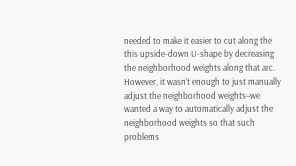needed to make it easier to cut along the this upside-down U-shape by decreasing the neighborhood weights along that arc. However, it wasn’t enough to just manually adjust the neighborhood weights–we wanted a way to automatically adjust the neighborhood weights so that such problems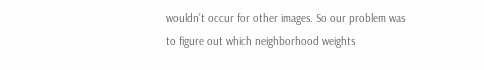wouldn’t occur for other images. So our problem was to figure out which neighborhood weights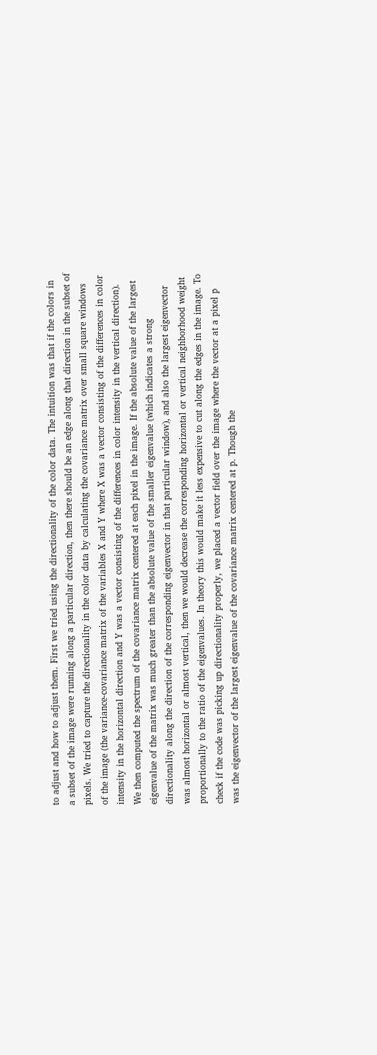to adjust and how to adjust them. First we tried using the directionality of the color data. The intuition was that if the colors in a subset of the image were running along a particular direction, then there should be an edge along that direction in the subset of pixels. We tried to capture the directionality in the color data by calculating the covariance matrix over small square windows of the image (the variance-covariance matrix of the variables X and Y where X was a vector consisting of the differences in color intensity in the horizontal direction and Y was a vector consisting of the differences in color intensity in the vertical direction). We then computed the spectrum of the covariance matrix centered at each pixel in the image. If the absolute value of the largest eigenvalue of the matrix was much greater than the absolute value of the smaller eigenvalue (which indicates a strong directionality along the direction of the corresponding eigenvector in that particular window), and also the largest eigenvector was almost horizontal or almost vertical, then we would decrease the corresponding horizontal or vertical neighborhood weight proportionally to the ratio of the eigenvalues. In theory this would make it less expensive to cut along the edges in the image. To check if the code was picking up directionality properly, we placed a vector field over the image where the vector at a pixel p was the eigenvector of the largest eigenvalue of the covariance matrix centered at p. Though the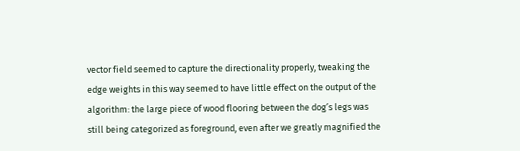vector field seemed to capture the directionality properly, tweaking the edge weights in this way seemed to have little effect on the output of the algorithm: the large piece of wood flooring between the dog’s legs was still being categorized as foreground, even after we greatly magnified the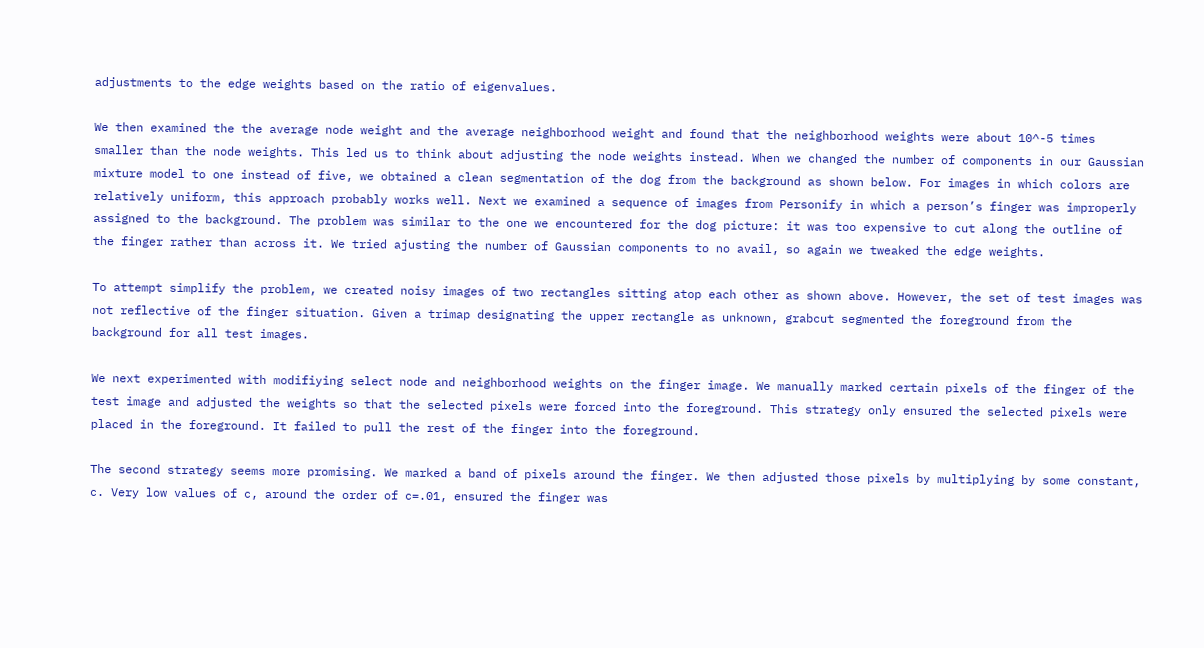adjustments to the edge weights based on the ratio of eigenvalues.

We then examined the the average node weight and the average neighborhood weight and found that the neighborhood weights were about 10^-5 times smaller than the node weights. This led us to think about adjusting the node weights instead. When we changed the number of components in our Gaussian mixture model to one instead of five, we obtained a clean segmentation of the dog from the background as shown below. For images in which colors are relatively uniform, this approach probably works well. Next we examined a sequence of images from Personify in which a person’s finger was improperly assigned to the background. The problem was similar to the one we encountered for the dog picture: it was too expensive to cut along the outline of the finger rather than across it. We tried ajusting the number of Gaussian components to no avail, so again we tweaked the edge weights.

To attempt simplify the problem, we created noisy images of two rectangles sitting atop each other as shown above. However, the set of test images was not reflective of the finger situation. Given a trimap designating the upper rectangle as unknown, grabcut segmented the foreground from the background for all test images.

We next experimented with modifiying select node and neighborhood weights on the finger image. We manually marked certain pixels of the finger of the test image and adjusted the weights so that the selected pixels were forced into the foreground. This strategy only ensured the selected pixels were placed in the foreground. It failed to pull the rest of the finger into the foreground.

The second strategy seems more promising. We marked a band of pixels around the finger. We then adjusted those pixels by multiplying by some constant, c. Very low values of c, around the order of c=.01, ensured the finger was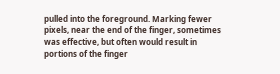pulled into the foreground. Marking fewer pixels, near the end of the finger, sometimes was effective, but often would result in portions of the finger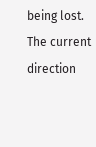being lost. The current direction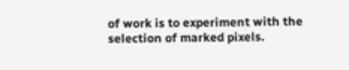of work is to experiment with the selection of marked pixels.